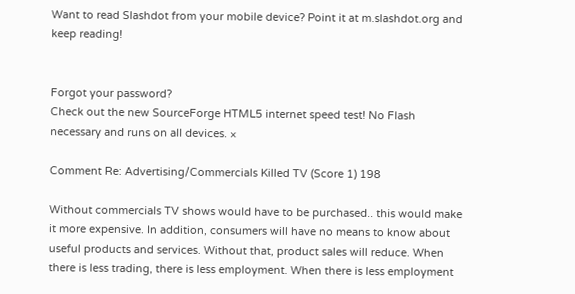Want to read Slashdot from your mobile device? Point it at m.slashdot.org and keep reading!


Forgot your password?
Check out the new SourceForge HTML5 internet speed test! No Flash necessary and runs on all devices. ×

Comment Re: Advertising/Commercials Killed TV (Score 1) 198

Without commercials TV shows would have to be purchased.. this would make it more expensive. In addition, consumers will have no means to know about useful products and services. Without that, product sales will reduce. When there is less trading, there is less employment. When there is less employment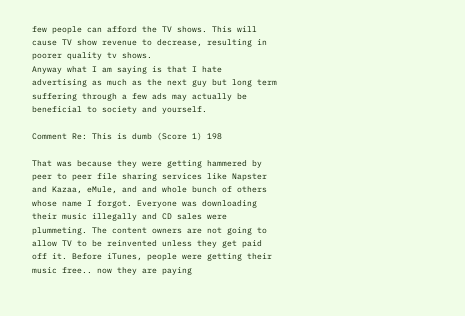few people can afford the TV shows. This will cause TV show revenue to decrease, resulting in poorer quality tv shows.
Anyway what I am saying is that I hate advertising as much as the next guy but long term suffering through a few ads may actually be beneficial to society and yourself.

Comment Re: This is dumb (Score 1) 198

That was because they were getting hammered by peer to peer file sharing services like Napster and Kazaa, eMule, and and whole bunch of others whose name I forgot. Everyone was downloading their music illegally and CD sales were plummeting. The content owners are not going to allow TV to be reinvented unless they get paid off it. Before iTunes, people were getting their music free.. now they are paying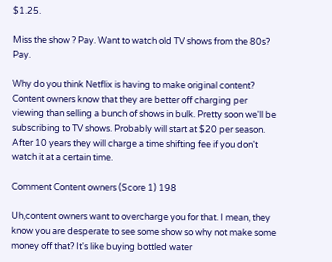$1.25.

Miss the show ? Pay. Want to watch old TV shows from the 80s? Pay.

Why do you think Netflix is having to make original content? Content owners know that they are better off charging per viewing than selling a bunch of shows in bulk. Pretty soon we'll be subscribing to TV shows. Probably will start at $20 per season. After 10 years they will charge a time shifting fee if you don't watch it at a certain time.

Comment Content owners (Score 1) 198

Uh,content owners want to overcharge you for that. I mean, they know you are desperate to see some show so why not make some money off that? It's like buying bottled water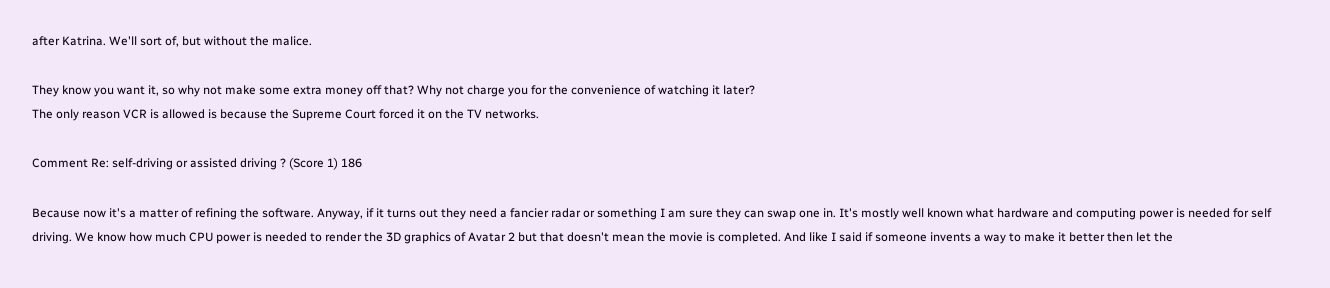after Katrina. We'll sort of, but without the malice.

They know you want it, so why not make some extra money off that? Why not charge you for the convenience of watching it later?
The only reason VCR is allowed is because the Supreme Court forced it on the TV networks.

Comment Re: self-driving or assisted driving ? (Score 1) 186

Because now it's a matter of refining the software. Anyway, if it turns out they need a fancier radar or something I am sure they can swap one in. It's mostly well known what hardware and computing power is needed for self driving. We know how much CPU power is needed to render the 3D graphics of Avatar 2 but that doesn't mean the movie is completed. And like I said if someone invents a way to make it better then let the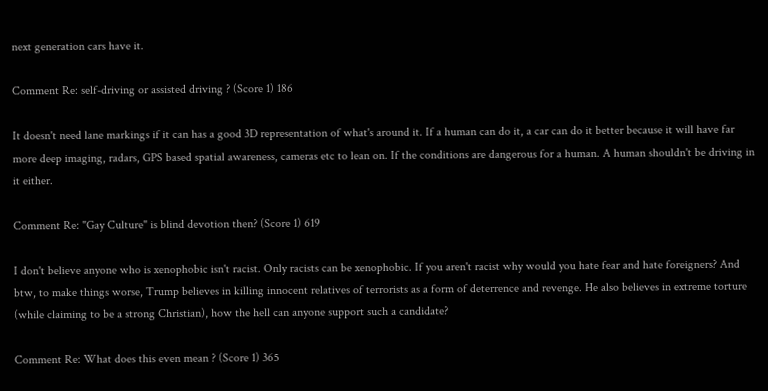next generation cars have it.

Comment Re: self-driving or assisted driving ? (Score 1) 186

It doesn't need lane markings if it can has a good 3D representation of what's around it. If a human can do it, a car can do it better because it will have far more deep imaging, radars, GPS based spatial awareness, cameras etc to lean on. If the conditions are dangerous for a human. A human shouldn't be driving in it either.

Comment Re: "Gay Culture" is blind devotion then? (Score 1) 619

I don't believe anyone who is xenophobic isn't racist. Only racists can be xenophobic. If you aren't racist why would you hate fear and hate foreigners? And btw, to make things worse, Trump believes in killing innocent relatives of terrorists as a form of deterrence and revenge. He also believes in extreme torture (while claiming to be a strong Christian), how the hell can anyone support such a candidate?

Comment Re: What does this even mean ? (Score 1) 365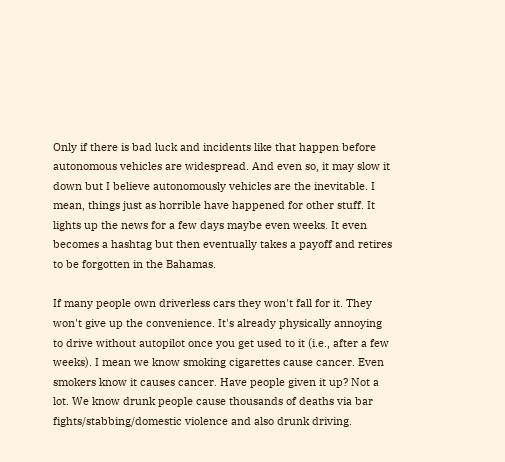Only if there is bad luck and incidents like that happen before autonomous vehicles are widespread. And even so, it may slow it down but I believe autonomously vehicles are the inevitable. I mean, things just as horrible have happened for other stuff. It lights up the news for a few days maybe even weeks. It even becomes a hashtag but then eventually takes a payoff and retires to be forgotten in the Bahamas.

If many people own driverless cars they won't fall for it. They won't give up the convenience. It's already physically annoying to drive without autopilot once you get used to it (i.e., after a few weeks). I mean we know smoking cigarettes cause cancer. Even smokers know it causes cancer. Have people given it up? Not a lot. We know drunk people cause thousands of deaths via bar fights/stabbing/domestic violence and also drunk driving.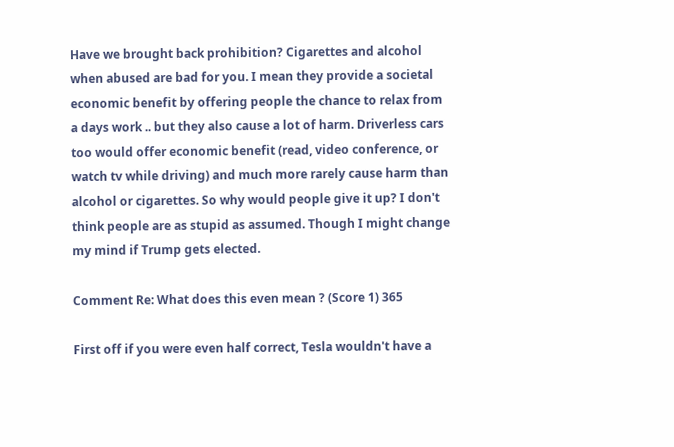Have we brought back prohibition? Cigarettes and alcohol when abused are bad for you. I mean they provide a societal economic benefit by offering people the chance to relax from a days work .. but they also cause a lot of harm. Driverless cars too would offer economic benefit (read, video conference, or watch tv while driving) and much more rarely cause harm than alcohol or cigarettes. So why would people give it up? I don't think people are as stupid as assumed. Though I might change my mind if Trump gets elected.

Comment Re: What does this even mean ? (Score 1) 365

First off if you were even half correct, Tesla wouldn't have a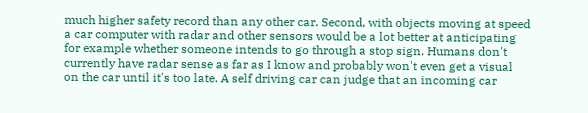much higher safety record than any other car. Second, with objects moving at speed a car computer with radar and other sensors would be a lot better at anticipating for example whether someone intends to go through a stop sign. Humans don't currently have radar sense as far as I know and probably won't even get a visual on the car until it's too late. A self driving car can judge that an incoming car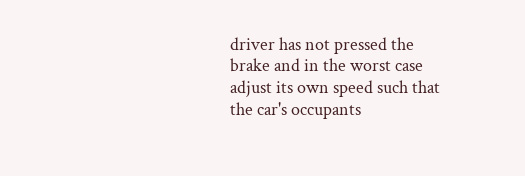driver has not pressed the brake and in the worst case adjust its own speed such that the car's occupants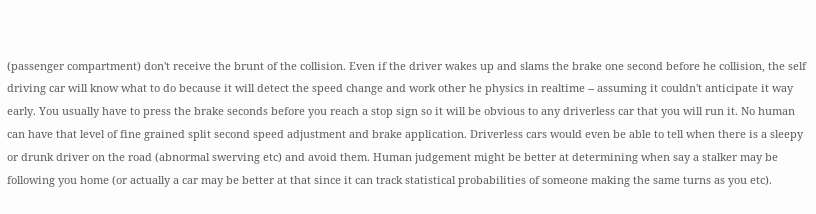(passenger compartment) don't receive the brunt of the collision. Even if the driver wakes up and slams the brake one second before he collision, the self driving car will know what to do because it will detect the speed change and work other he physics in realtime -- assuming it couldn't anticipate it way early. You usually have to press the brake seconds before you reach a stop sign so it will be obvious to any driverless car that you will run it. No human can have that level of fine grained split second speed adjustment and brake application. Driverless cars would even be able to tell when there is a sleepy or drunk driver on the road (abnormal swerving etc) and avoid them. Human judgement might be better at determining when say a stalker may be following you home (or actually a car may be better at that since it can track statistical probabilities of someone making the same turns as you etc).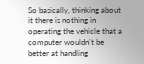So basically, thinking about it there is nothing in operating the vehicle that a computer wouldn't be better at handling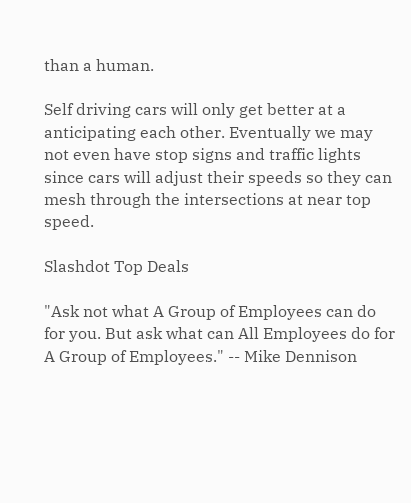than a human.

Self driving cars will only get better at a anticipating each other. Eventually we may not even have stop signs and traffic lights since cars will adjust their speeds so they can mesh through the intersections at near top speed.

Slashdot Top Deals

"Ask not what A Group of Employees can do for you. But ask what can All Employees do for A Group of Employees." -- Mike Dennison